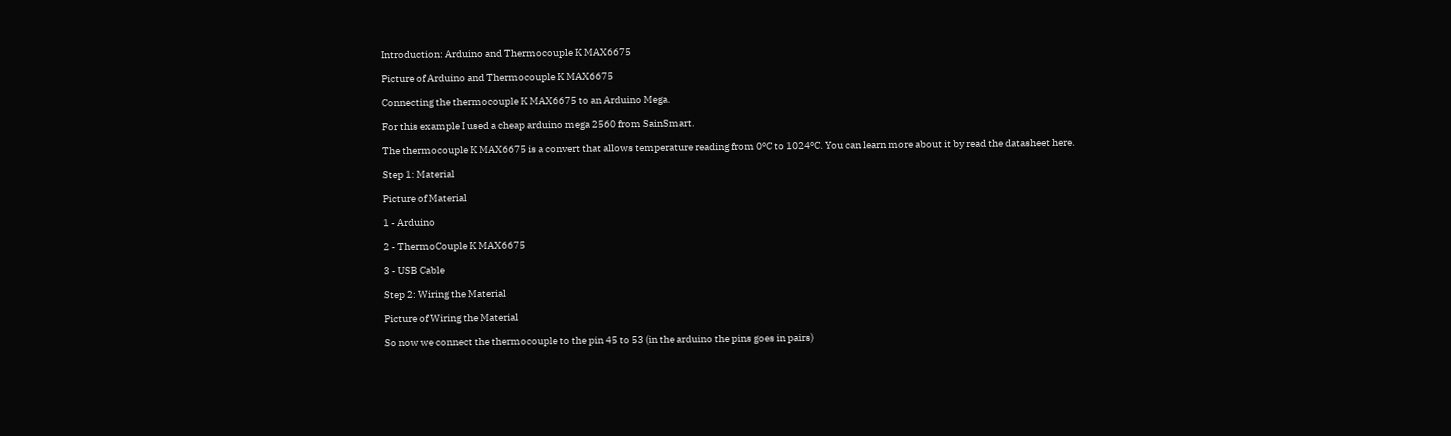Introduction: Arduino and Thermocouple K MAX6675

Picture of Arduino and Thermocouple K MAX6675

Connecting the thermocouple K MAX6675 to an Arduino Mega.

For this example I used a cheap arduino mega 2560 from SainSmart.

The thermocouple K MAX6675 is a convert that allows temperature reading from 0ºC to 1024ºC. You can learn more about it by read the datasheet here.

Step 1: Material

Picture of Material

1 - Arduino

2 - ThermoCouple K MAX6675

3 - USB Cable

Step 2: Wiring the Material

Picture of Wiring the Material

So now we connect the thermocouple to the pin 45 to 53 (in the arduino the pins goes in pairs)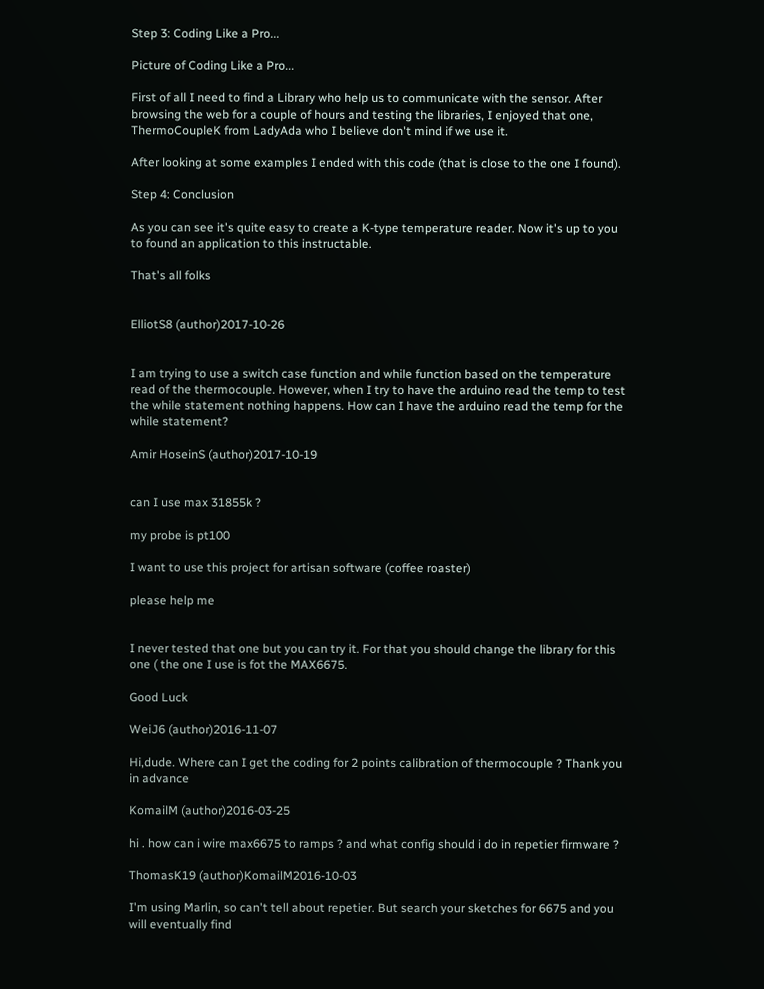Step 3: Coding Like a Pro...

Picture of Coding Like a Pro...

First of all I need to find a Library who help us to communicate with the sensor. After browsing the web for a couple of hours and testing the libraries, I enjoyed that one, ThermoCoupleK from LadyAda who I believe don't mind if we use it.

After looking at some examples I ended with this code (that is close to the one I found).

Step 4: Conclusion

As you can see it's quite easy to create a K-type temperature reader. Now it's up to you to found an application to this instructable.

That's all folks


ElliotS8 (author)2017-10-26


I am trying to use a switch case function and while function based on the temperature read of the thermocouple. However, when I try to have the arduino read the temp to test the while statement nothing happens. How can I have the arduino read the temp for the while statement?

Amir HoseinS (author)2017-10-19


can I use max 31855k ?

my probe is pt100

I want to use this project for artisan software (coffee roaster)

please help me


I never tested that one but you can try it. For that you should change the library for this one ( the one I use is fot the MAX6675.

Good Luck

WeiJ6 (author)2016-11-07

Hi,dude. Where can I get the coding for 2 points calibration of thermocouple ? Thank you in advance

KomailM (author)2016-03-25

hi . how can i wire max6675 to ramps ? and what config should i do in repetier firmware ?

ThomasK19 (author)KomailM2016-10-03

I'm using Marlin, so can't tell about repetier. But search your sketches for 6675 and you will eventually find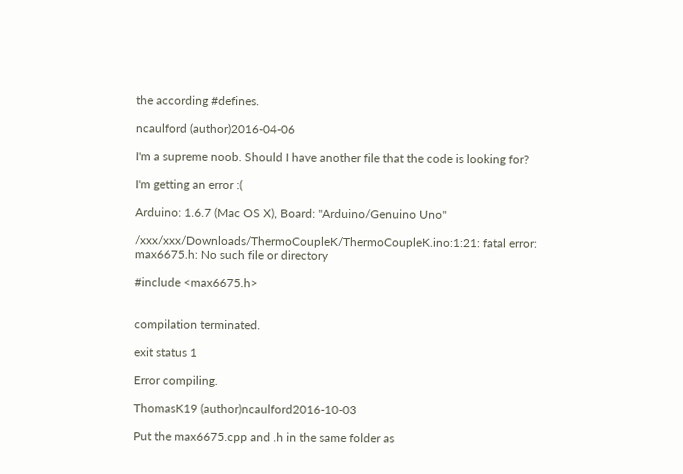the according #defines.

ncaulford (author)2016-04-06

I'm a supreme noob. Should I have another file that the code is looking for?

I'm getting an error :(

Arduino: 1.6.7 (Mac OS X), Board: "Arduino/Genuino Uno"

/xxx/xxx/Downloads/ThermoCoupleK/ThermoCoupleK.ino:1:21: fatal error: max6675.h: No such file or directory

#include <max6675.h>


compilation terminated.

exit status 1

Error compiling.

ThomasK19 (author)ncaulford2016-10-03

Put the max6675.cpp and .h in the same folder as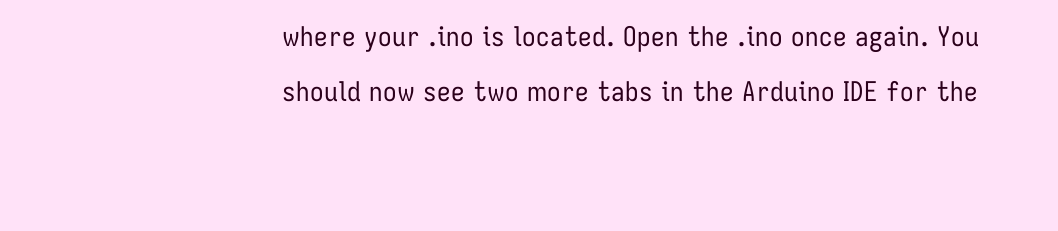where your .ino is located. Open the .ino once again. You should now see two more tabs in the Arduino IDE for the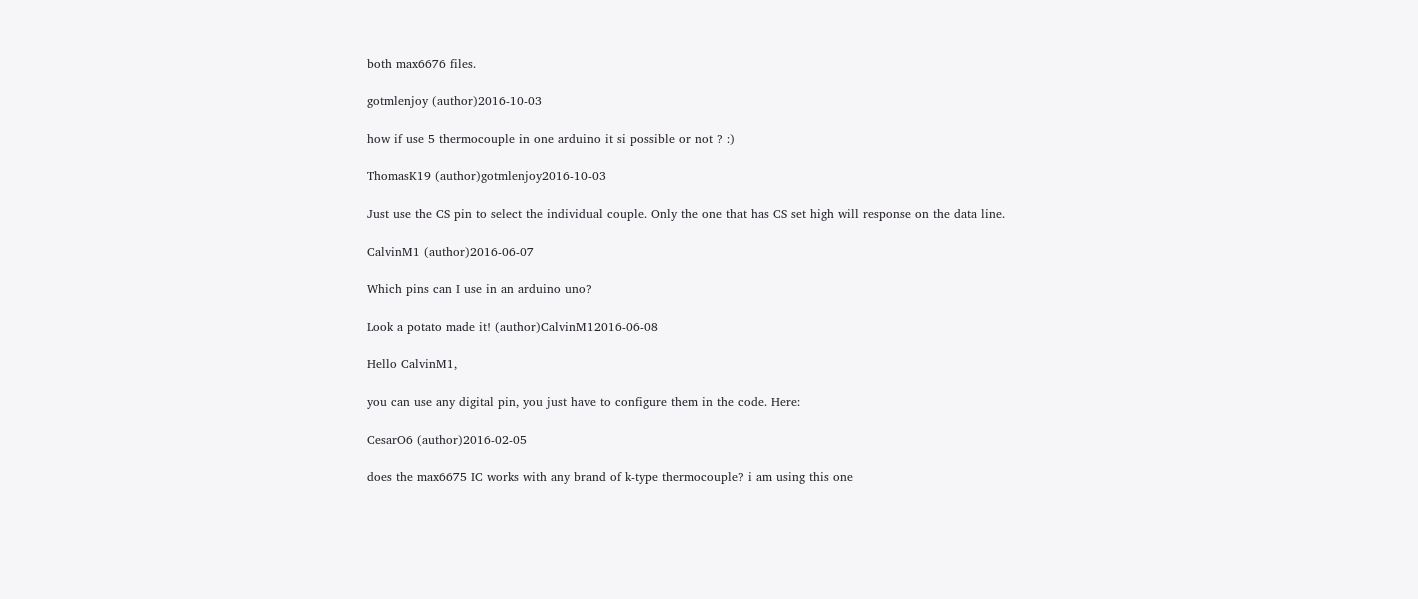both max6676 files.

gotmlenjoy (author)2016-10-03

how if use 5 thermocouple in one arduino it si possible or not ? :)

ThomasK19 (author)gotmlenjoy2016-10-03

Just use the CS pin to select the individual couple. Only the one that has CS set high will response on the data line.

CalvinM1 (author)2016-06-07

Which pins can I use in an arduino uno?

Look a potato made it! (author)CalvinM12016-06-08

Hello CalvinM1,

you can use any digital pin, you just have to configure them in the code. Here:

CesarO6 (author)2016-02-05

does the max6675 IC works with any brand of k-type thermocouple? i am using this one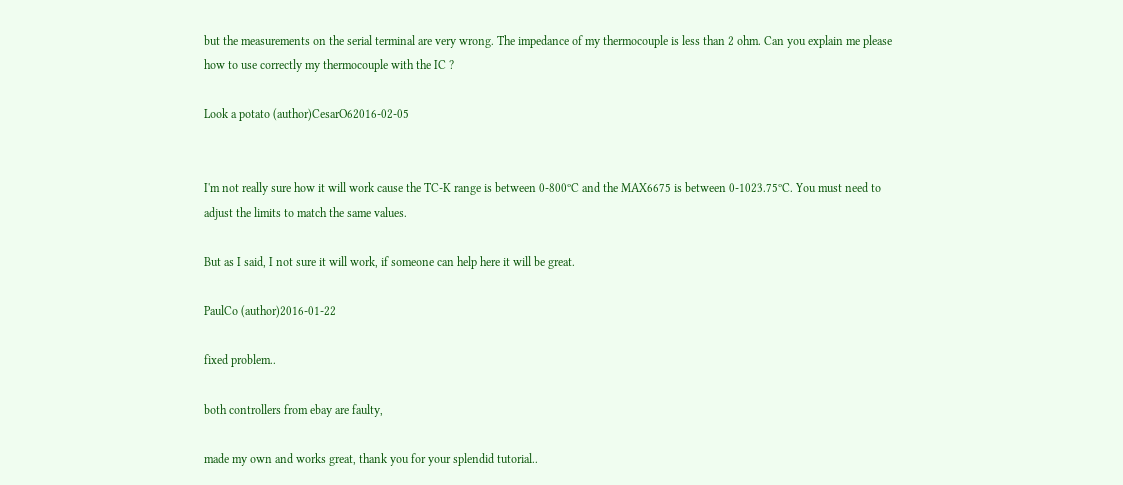but the measurements on the serial terminal are very wrong. The impedance of my thermocouple is less than 2 ohm. Can you explain me please how to use correctly my thermocouple with the IC ?

Look a potato (author)CesarO62016-02-05


I'm not really sure how it will work cause the TC-K range is between 0-800ºC and the MAX6675 is between 0-1023.75ºC. You must need to adjust the limits to match the same values.

But as I said, I not sure it will work, if someone can help here it will be great.

PaulCo (author)2016-01-22

fixed problem..

both controllers from ebay are faulty,

made my own and works great, thank you for your splendid tutorial..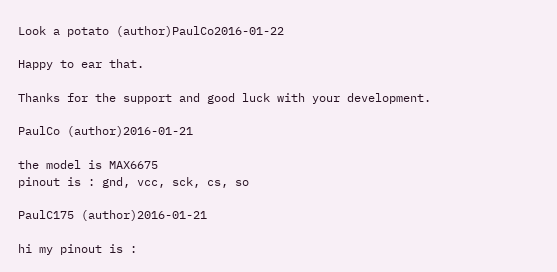Look a potato (author)PaulCo2016-01-22

Happy to ear that.

Thanks for the support and good luck with your development.

PaulCo (author)2016-01-21

the model is MAX6675
pinout is : gnd, vcc, sck, cs, so

PaulC175 (author)2016-01-21

hi my pinout is :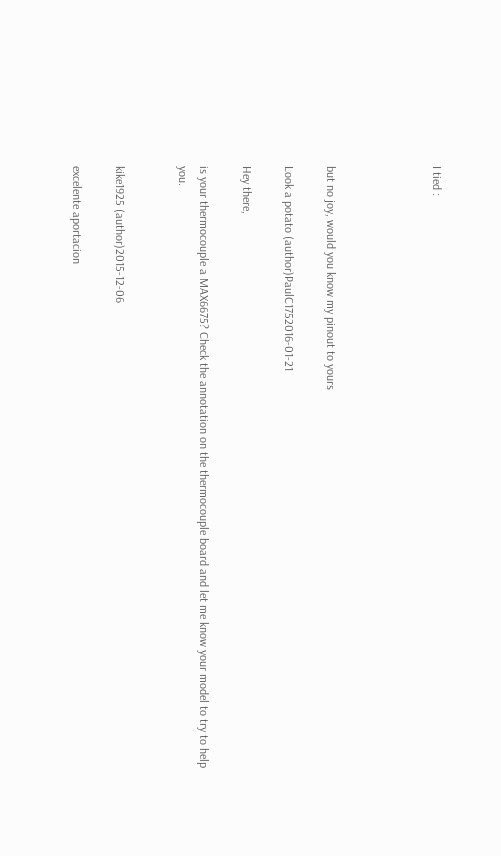I tied :




but no joy, would you know my pinout to yours

Look a potato (author)PaulC1752016-01-21

Hey there,

is your thermocouple a MAX6675? Check the annotation on the thermocouple board and let me know your model to try to help you.


kike1925 (author)2015-12-06

excelente aportacion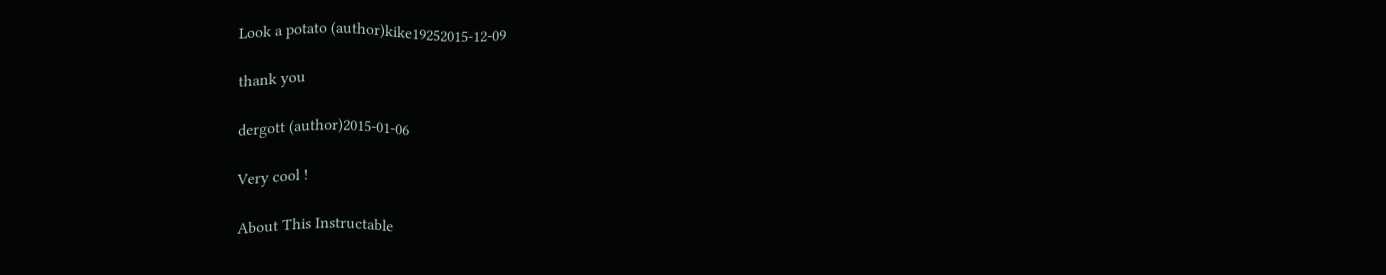Look a potato (author)kike19252015-12-09

thank you

dergott (author)2015-01-06

Very cool !

About This Instructable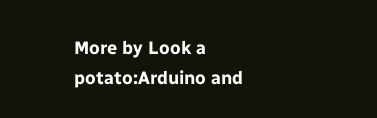More by Look a potato:Arduino and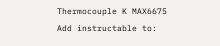Thermocouple K MAX6675
Add instructable to: